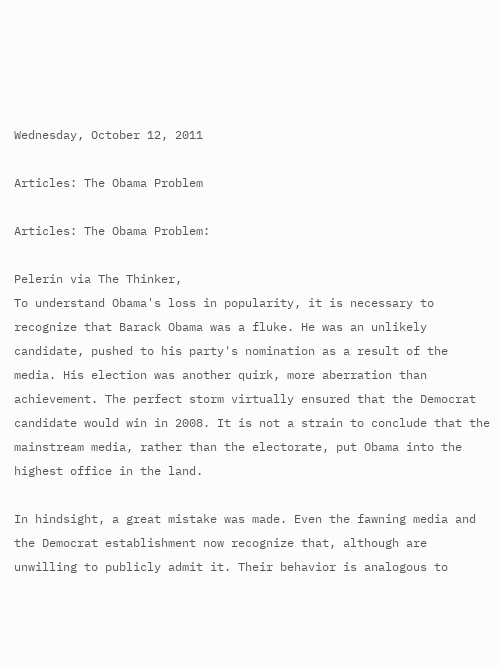Wednesday, October 12, 2011

Articles: The Obama Problem

Articles: The Obama Problem:

Pelerin via The Thinker,
To understand Obama's loss in popularity, it is necessary to recognize that Barack Obama was a fluke. He was an unlikely candidate, pushed to his party's nomination as a result of the media. His election was another quirk, more aberration than achievement. The perfect storm virtually ensured that the Democrat candidate would win in 2008. It is not a strain to conclude that the mainstream media, rather than the electorate, put Obama into the highest office in the land.

In hindsight, a great mistake was made. Even the fawning media and the Democrat establishment now recognize that, although are unwilling to publicly admit it. Their behavior is analogous to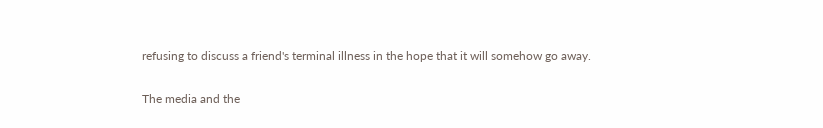refusing to discuss a friend's terminal illness in the hope that it will somehow go away.

The media and the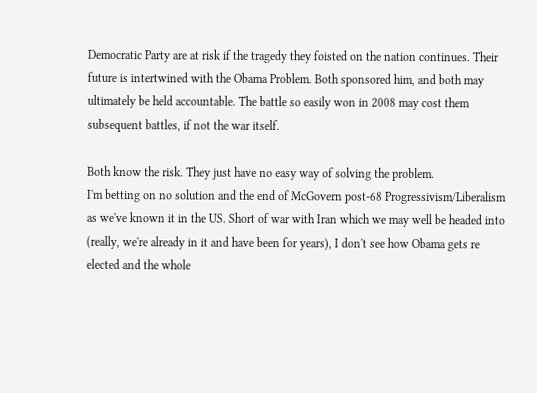Democratic Party are at risk if the tragedy they foisted on the nation continues. Their future is intertwined with the Obama Problem. Both sponsored him, and both may ultimately be held accountable. The battle so easily won in 2008 may cost them subsequent battles, if not the war itself.

Both know the risk. They just have no easy way of solving the problem.
I'm betting on no solution and the end of McGovern post-68 Progressivism/Liberalism as we've known it in the US. Short of war with Iran which we may well be headed into (really, we're already in it and have been for years), I don't see how Obama gets re elected and the whole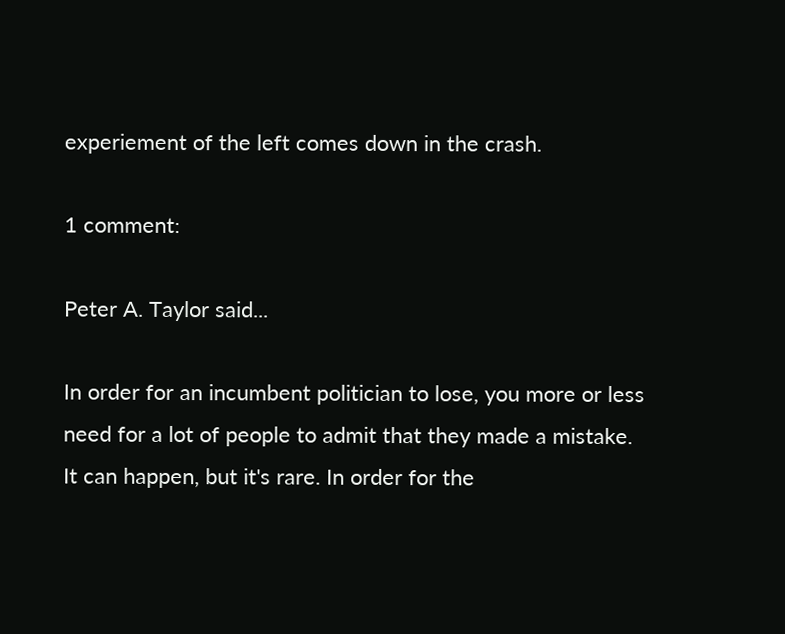experiement of the left comes down in the crash.

1 comment:

Peter A. Taylor said...

In order for an incumbent politician to lose, you more or less need for a lot of people to admit that they made a mistake. It can happen, but it's rare. In order for the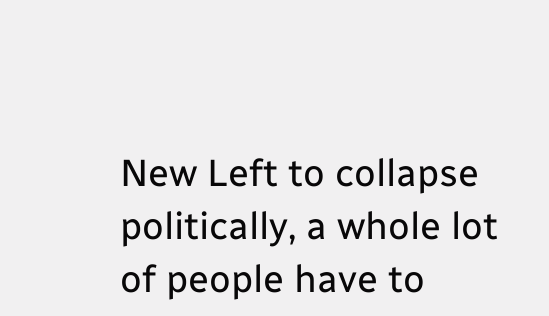New Left to collapse politically, a whole lot of people have to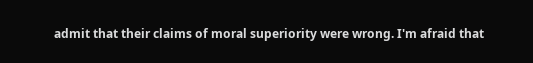admit that their claims of moral superiority were wrong. I'm afraid that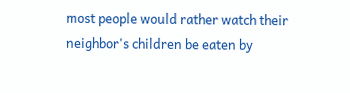most people would rather watch their neighbor's children be eaten by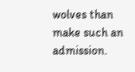wolves than make such an admission.